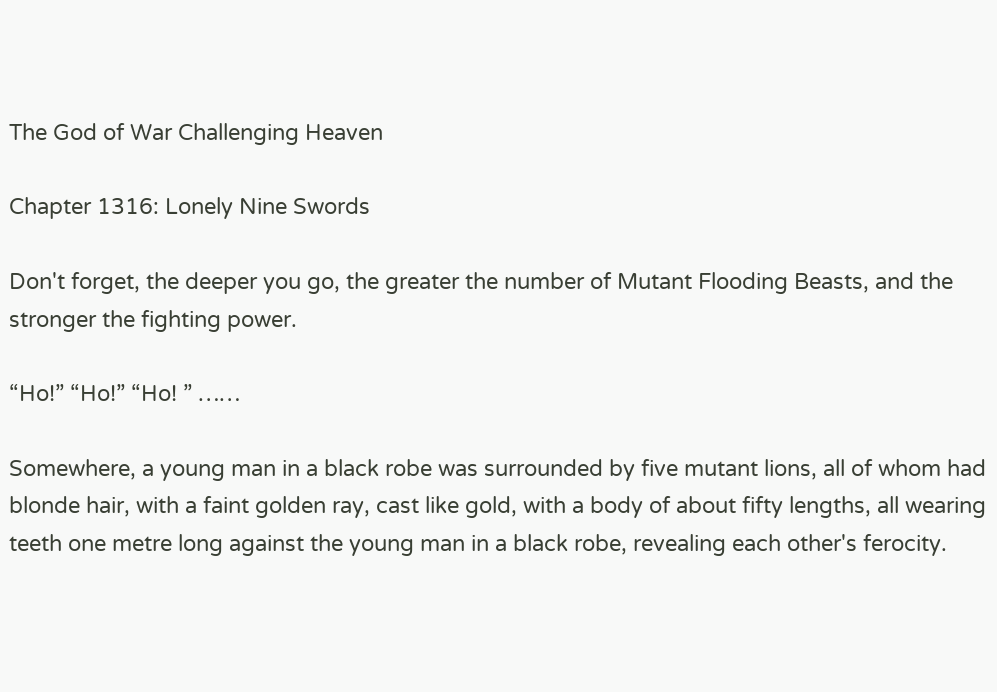The God of War Challenging Heaven

Chapter 1316: Lonely Nine Swords

Don't forget, the deeper you go, the greater the number of Mutant Flooding Beasts, and the stronger the fighting power.

“Ho!” “Ho!” “Ho! ” ……

Somewhere, a young man in a black robe was surrounded by five mutant lions, all of whom had blonde hair, with a faint golden ray, cast like gold, with a body of about fifty lengths, all wearing teeth one metre long against the young man in a black robe, revealing each other's ferocity.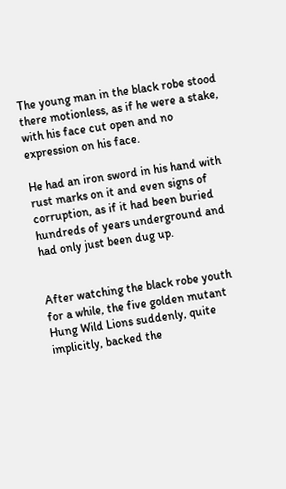The young man in the black robe stood there motionless, as if he were a stake, with his face cut open and no expression on his face.

He had an iron sword in his hand with rust marks on it and even signs of corruption, as if it had been buried hundreds of years underground and had only just been dug up.


After watching the black robe youth for a while, the five golden mutant Hung Wild Lions suddenly, quite implicitly, backed the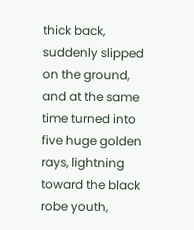thick back, suddenly slipped on the ground, and at the same time turned into five huge golden rays, lightning toward the black robe youth,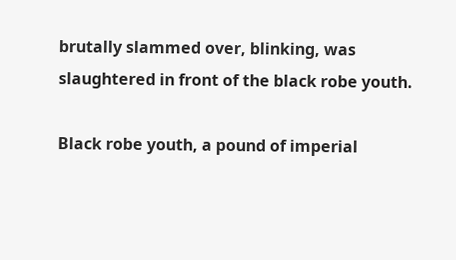brutally slammed over, blinking, was slaughtered in front of the black robe youth.

Black robe youth, a pound of imperial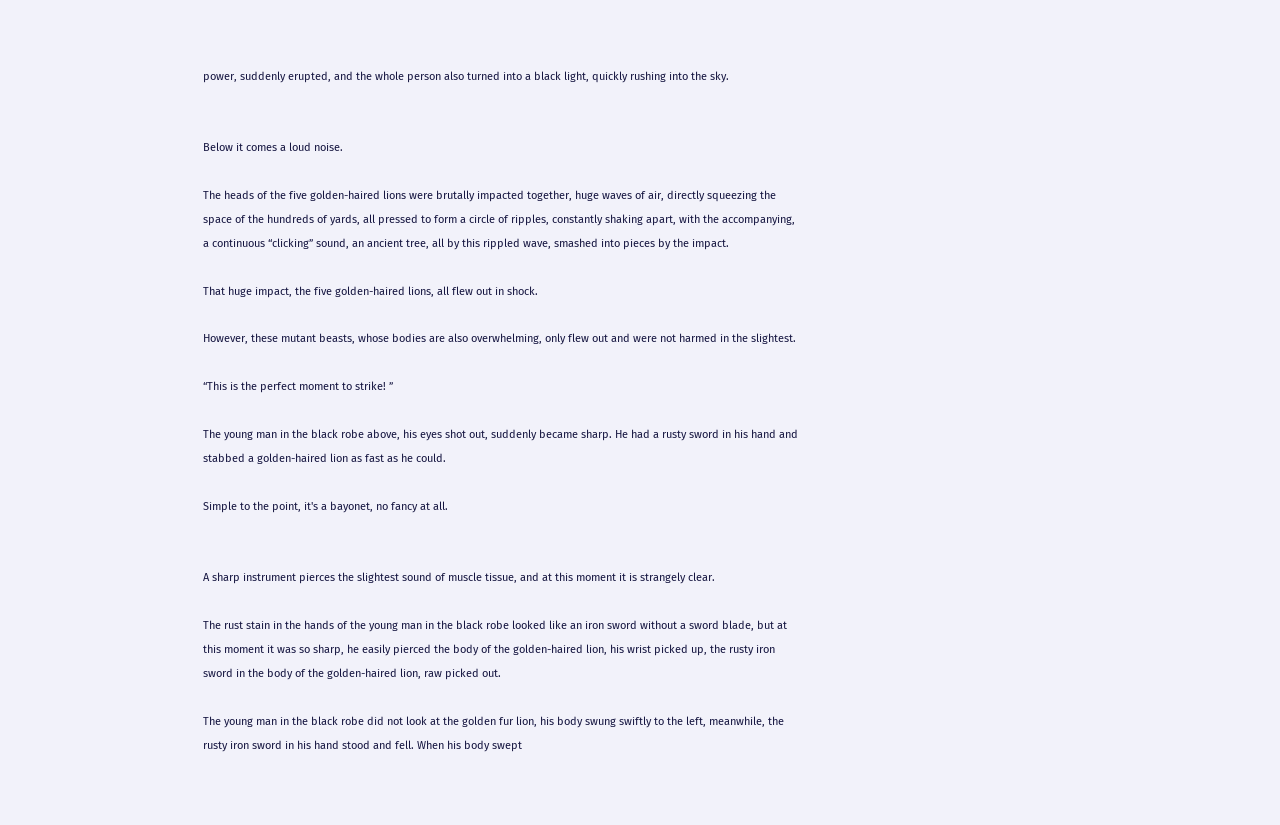power, suddenly erupted, and the whole person also turned into a black light, quickly rushing into the sky.


Below it comes a loud noise.

The heads of the five golden-haired lions were brutally impacted together, huge waves of air, directly squeezing the space of the hundreds of yards, all pressed to form a circle of ripples, constantly shaking apart, with the accompanying, a continuous “clicking” sound, an ancient tree, all by this rippled wave, smashed into pieces by the impact.

That huge impact, the five golden-haired lions, all flew out in shock.

However, these mutant beasts, whose bodies are also overwhelming, only flew out and were not harmed in the slightest.

“This is the perfect moment to strike! ”

The young man in the black robe above, his eyes shot out, suddenly became sharp. He had a rusty sword in his hand and stabbed a golden-haired lion as fast as he could.

Simple to the point, it's a bayonet, no fancy at all.


A sharp instrument pierces the slightest sound of muscle tissue, and at this moment it is strangely clear.

The rust stain in the hands of the young man in the black robe looked like an iron sword without a sword blade, but at this moment it was so sharp, he easily pierced the body of the golden-haired lion, his wrist picked up, the rusty iron sword in the body of the golden-haired lion, raw picked out.

The young man in the black robe did not look at the golden fur lion, his body swung swiftly to the left, meanwhile, the rusty iron sword in his hand stood and fell. When his body swept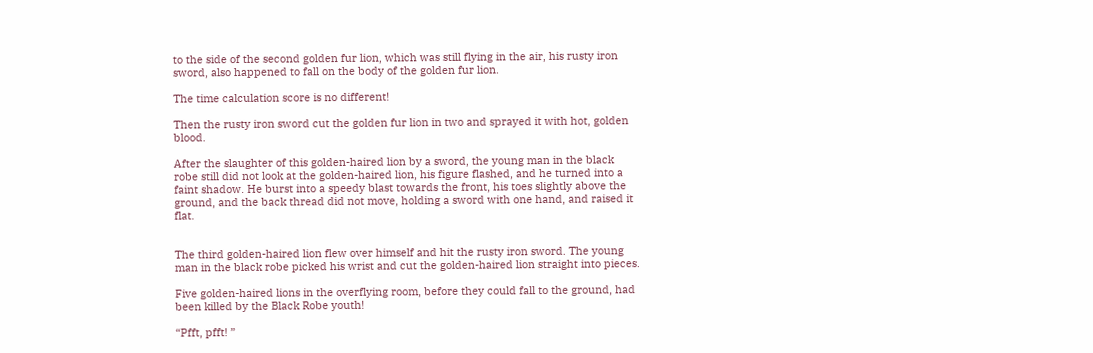to the side of the second golden fur lion, which was still flying in the air, his rusty iron sword, also happened to fall on the body of the golden fur lion.

The time calculation score is no different!

Then the rusty iron sword cut the golden fur lion in two and sprayed it with hot, golden blood.

After the slaughter of this golden-haired lion by a sword, the young man in the black robe still did not look at the golden-haired lion, his figure flashed, and he turned into a faint shadow. He burst into a speedy blast towards the front, his toes slightly above the ground, and the back thread did not move, holding a sword with one hand, and raised it flat.


The third golden-haired lion flew over himself and hit the rusty iron sword. The young man in the black robe picked his wrist and cut the golden-haired lion straight into pieces.

Five golden-haired lions in the overflying room, before they could fall to the ground, had been killed by the Black Robe youth!

“Pfft, pfft! ”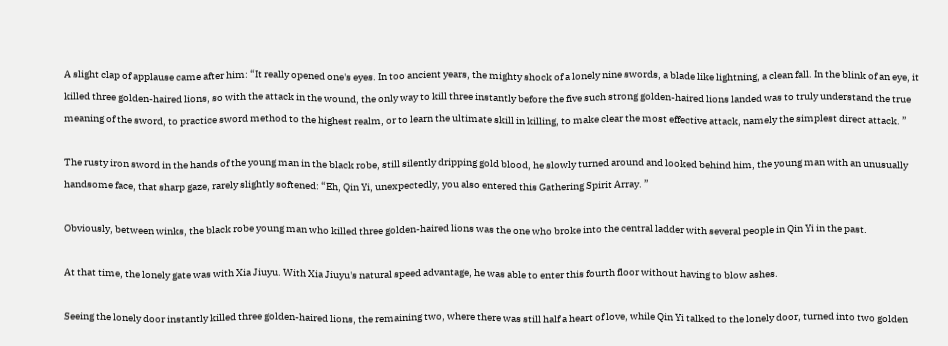A slight clap of applause came after him: “It really opened one's eyes. In too ancient years, the mighty shock of a lonely nine swords, a blade like lightning, a clean fall. In the blink of an eye, it killed three golden-haired lions, so with the attack in the wound, the only way to kill three instantly before the five such strong golden-haired lions landed was to truly understand the true meaning of the sword, to practice sword method to the highest realm, or to learn the ultimate skill in killing, to make clear the most effective attack, namely the simplest direct attack. ”

The rusty iron sword in the hands of the young man in the black robe, still silently dripping gold blood, he slowly turned around and looked behind him, the young man with an unusually handsome face, that sharp gaze, rarely slightly softened: “Eh, Qin Yi, unexpectedly, you also entered this Gathering Spirit Array. ”

Obviously, between winks, the black robe young man who killed three golden-haired lions was the one who broke into the central ladder with several people in Qin Yi in the past.

At that time, the lonely gate was with Xia Jiuyu. With Xia Jiuyu's natural speed advantage, he was able to enter this fourth floor without having to blow ashes.

Seeing the lonely door instantly killed three golden-haired lions, the remaining two, where there was still half a heart of love, while Qin Yi talked to the lonely door, turned into two golden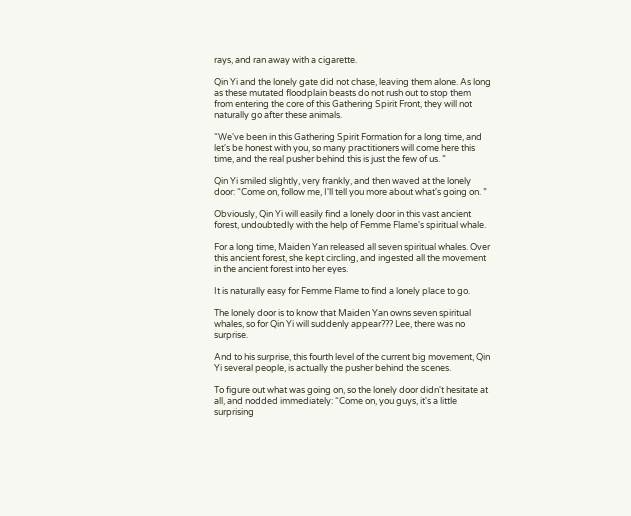rays, and ran away with a cigarette.

Qin Yi and the lonely gate did not chase, leaving them alone. As long as these mutated floodplain beasts do not rush out to stop them from entering the core of this Gathering Spirit Front, they will not naturally go after these animals.

“We've been in this Gathering Spirit Formation for a long time, and let's be honest with you, so many practitioners will come here this time, and the real pusher behind this is just the few of us. ”

Qin Yi smiled slightly, very frankly, and then waved at the lonely door: “Come on, follow me, I'll tell you more about what's going on. ”

Obviously, Qin Yi will easily find a lonely door in this vast ancient forest, undoubtedly with the help of Femme Flame's spiritual whale.

For a long time, Maiden Yan released all seven spiritual whales. Over this ancient forest, she kept circling, and ingested all the movement in the ancient forest into her eyes.

It is naturally easy for Femme Flame to find a lonely place to go.

The lonely door is to know that Maiden Yan owns seven spiritual whales, so for Qin Yi will suddenly appear??? Lee, there was no surprise.

And to his surprise, this fourth level of the current big movement, Qin Yi several people, is actually the pusher behind the scenes.

To figure out what was going on, so the lonely door didn't hesitate at all, and nodded immediately: “Come on, you guys, it's a little surprising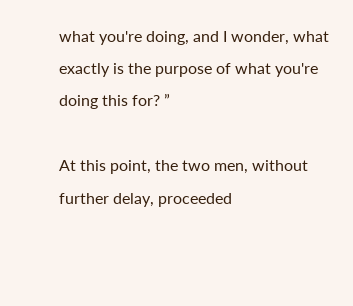what you're doing, and I wonder, what exactly is the purpose of what you're doing this for? ”

At this point, the two men, without further delay, proceeded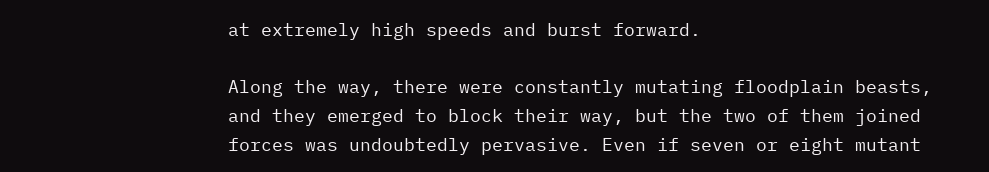at extremely high speeds and burst forward.

Along the way, there were constantly mutating floodplain beasts, and they emerged to block their way, but the two of them joined forces was undoubtedly pervasive. Even if seven or eight mutant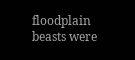floodplain beasts were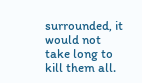surrounded, it would not take long to kill them all.